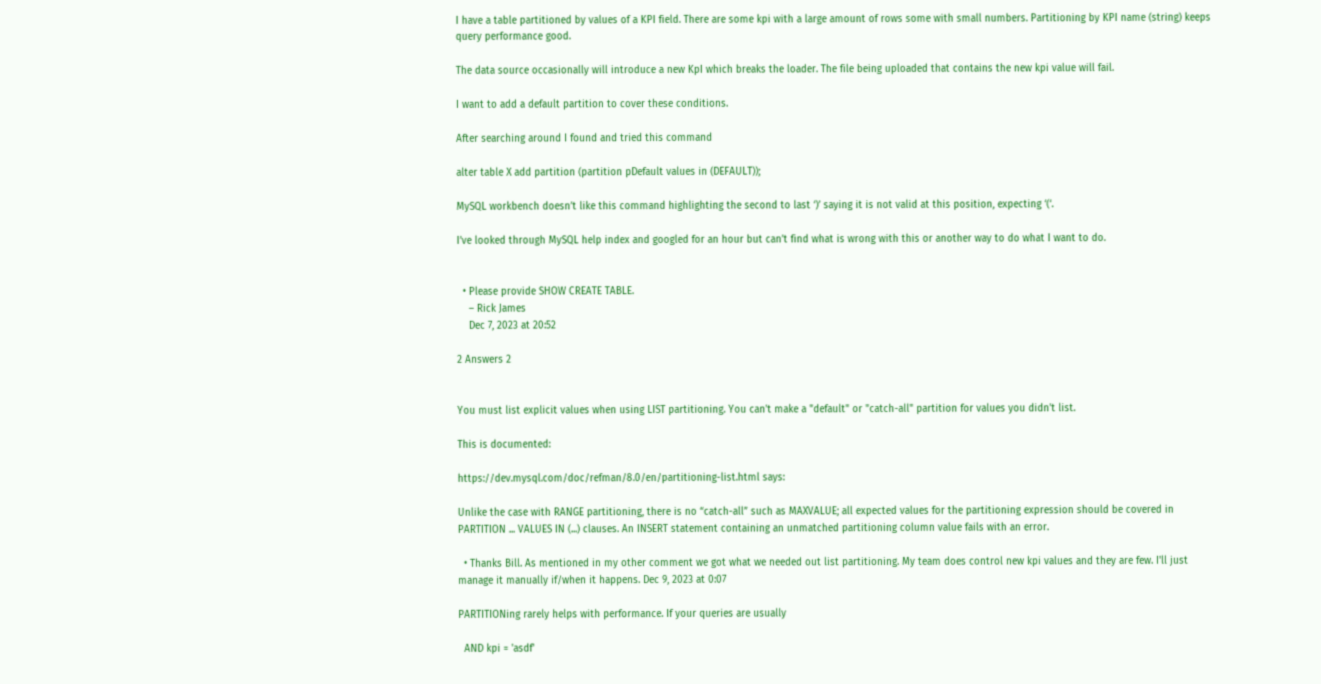I have a table partitioned by values of a KPI field. There are some kpi with a large amount of rows some with small numbers. Partitioning by KPI name (string) keeps query performance good.

The data source occasionally will introduce a new KpI which breaks the loader. The file being uploaded that contains the new kpi value will fail.

I want to add a default partition to cover these conditions.

After searching around I found and tried this command

alter table X add partition (partition pDefault values in (DEFAULT));

MySQL workbench doesn’t like this command highlighting the second to last ‘)’ saying it is not valid at this position, expecting ‘(‘.

I’ve looked through MySQL help index and googled for an hour but can’t find what is wrong with this or another way to do what I want to do.


  • Please provide SHOW CREATE TABLE.
    – Rick James
    Dec 7, 2023 at 20:52

2 Answers 2


You must list explicit values when using LIST partitioning. You can't make a "default" or "catch-all" partition for values you didn't list.

This is documented:

https://dev.mysql.com/doc/refman/8.0/en/partitioning-list.html says:

Unlike the case with RANGE partitioning, there is no “catch-all” such as MAXVALUE; all expected values for the partitioning expression should be covered in PARTITION ... VALUES IN (...) clauses. An INSERT statement containing an unmatched partitioning column value fails with an error.

  • Thanks Bill. As mentioned in my other comment we got what we needed out list partitioning. My team does control new kpi values and they are few. I'll just manage it manually if/when it happens. Dec 9, 2023 at 0:07

PARTITIONing rarely helps with performance. If your queries are usually

  AND kpi = 'asdf'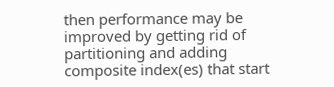then performance may be improved by getting rid of partitioning and adding composite index(es) that start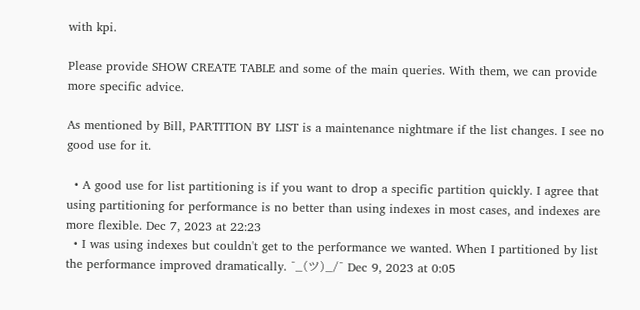with kpi.

Please provide SHOW CREATE TABLE and some of the main queries. With them, we can provide more specific advice.

As mentioned by Bill, PARTITION BY LIST is a maintenance nightmare if the list changes. I see no good use for it.

  • A good use for list partitioning is if you want to drop a specific partition quickly. I agree that using partitioning for performance is no better than using indexes in most cases, and indexes are more flexible. Dec 7, 2023 at 22:23
  • I was using indexes but couldn't get to the performance we wanted. When I partitioned by list the performance improved dramatically. ¯_(ツ)_/¯ Dec 9, 2023 at 0:05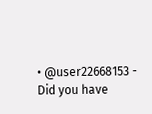• @user22668153 - Did you have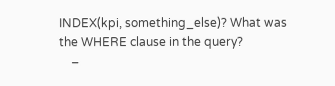INDEX(kpi, something_else)? What was the WHERE clause in the query?
    –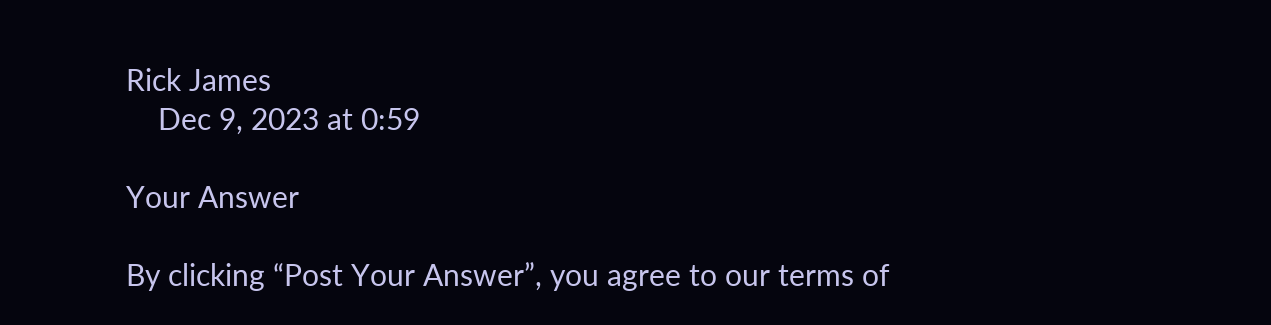Rick James
    Dec 9, 2023 at 0:59

Your Answer

By clicking “Post Your Answer”, you agree to our terms of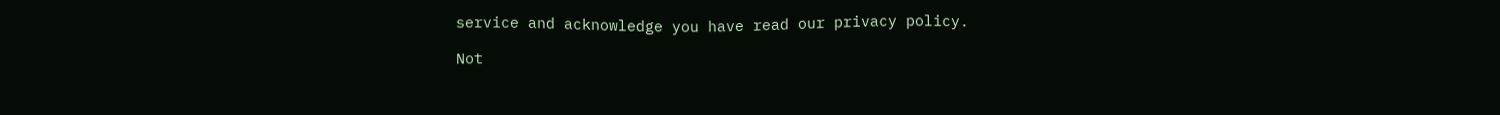service and acknowledge you have read our privacy policy.

Not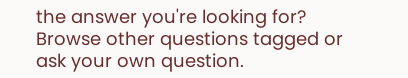the answer you're looking for? Browse other questions tagged or ask your own question.